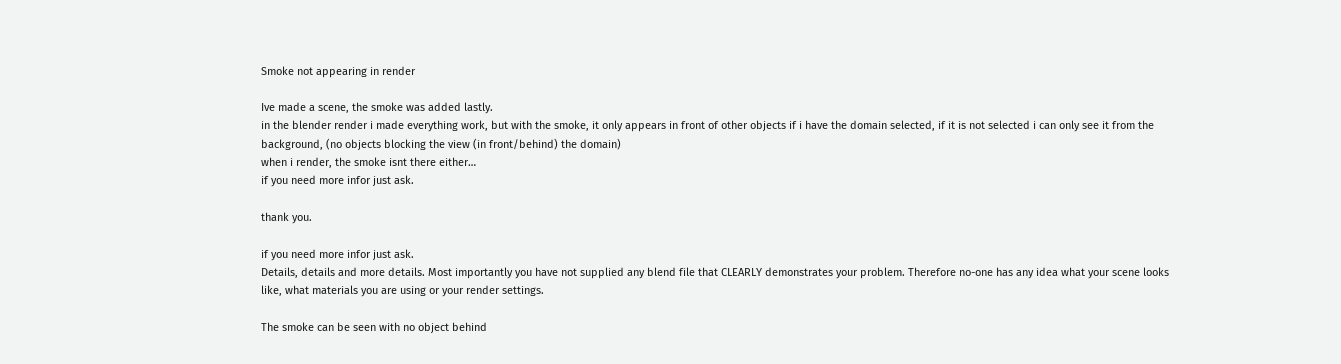Smoke not appearing in render

Ive made a scene, the smoke was added lastly.
in the blender render i made everything work, but with the smoke, it only appears in front of other objects if i have the domain selected, if it is not selected i can only see it from the background, (no objects blocking the view (in front/behind) the domain)
when i render, the smoke isnt there either…
if you need more infor just ask.

thank you.

if you need more infor just ask.
Details, details and more details. Most importantly you have not supplied any blend file that CLEARLY demonstrates your problem. Therefore no-one has any idea what your scene looks like, what materials you are using or your render settings.

The smoke can be seen with no object behind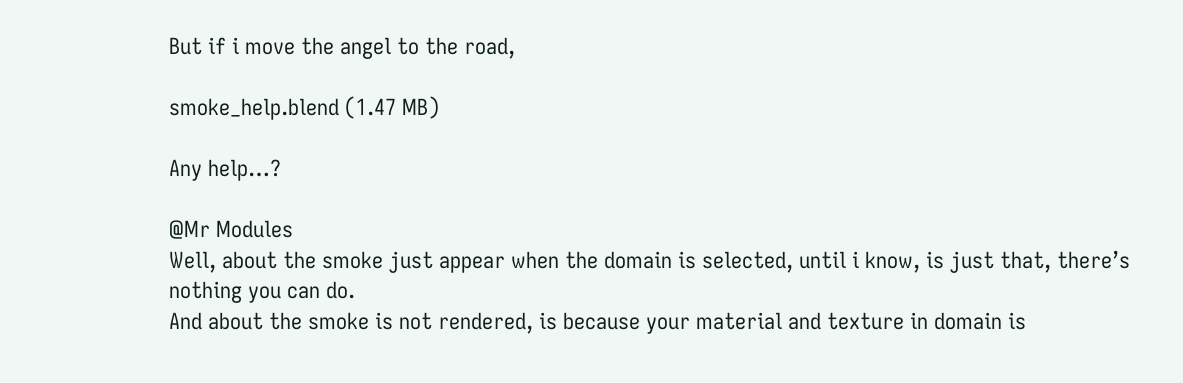But if i move the angel to the road,

smoke_help.blend (1.47 MB)

Any help…?

@Mr Modules
Well, about the smoke just appear when the domain is selected, until i know, is just that, there’s nothing you can do.
And about the smoke is not rendered, is because your material and texture in domain is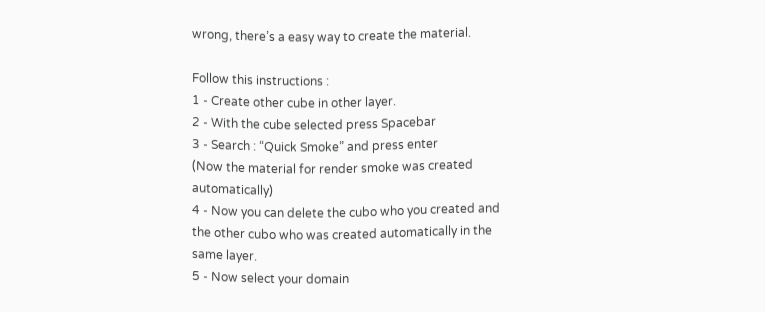wrong, there’s a easy way to create the material.

Follow this instructions :
1 - Create other cube in other layer.
2 - With the cube selected press Spacebar
3 - Search : “Quick Smoke” and press enter
(Now the material for render smoke was created automatically)
4 - Now you can delete the cubo who you created and the other cubo who was created automatically in the same layer.
5 - Now select your domain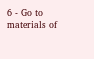6 - Go to materials of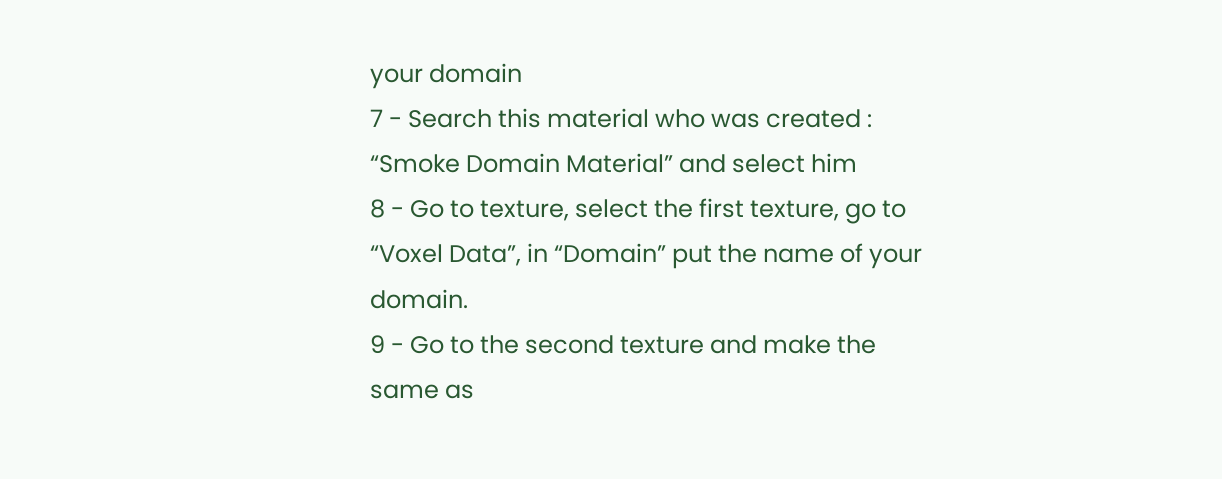your domain
7 - Search this material who was created : “Smoke Domain Material” and select him
8 - Go to texture, select the first texture, go to “Voxel Data”, in “Domain” put the name of your domain.
9 - Go to the second texture and make the same as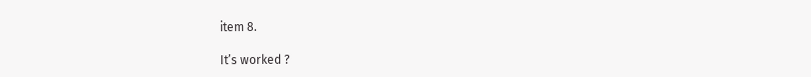item 8.

It’s worked ?